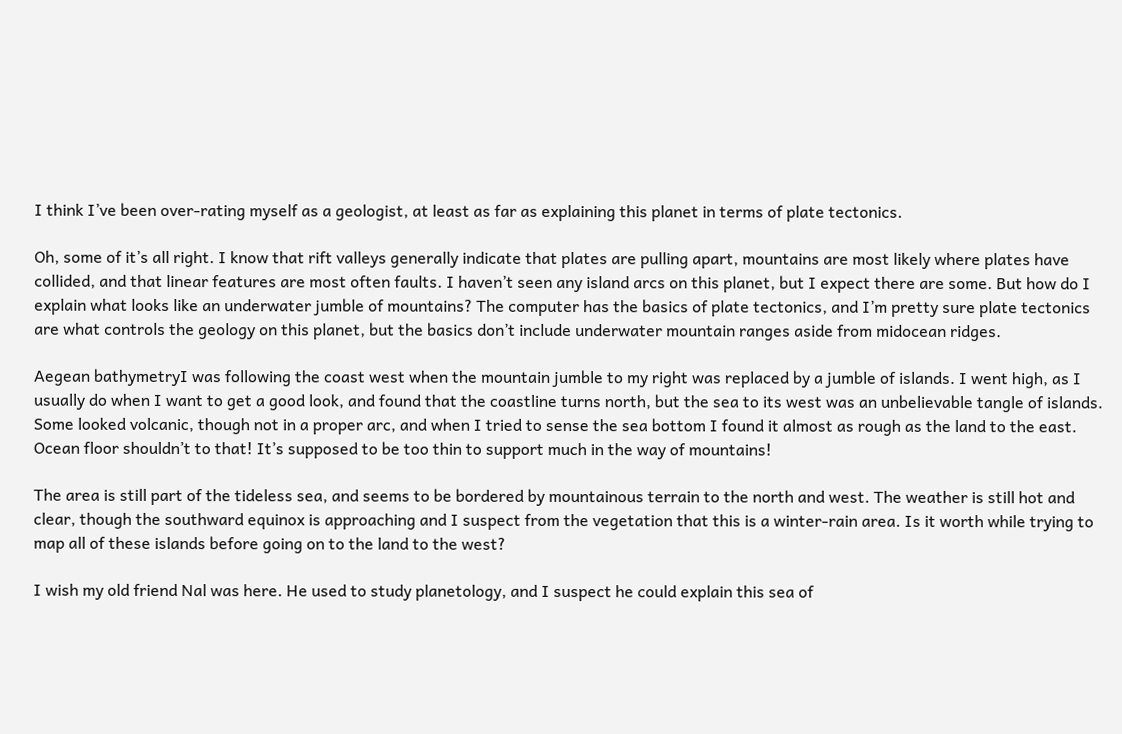I think I’ve been over-rating myself as a geologist, at least as far as explaining this planet in terms of plate tectonics.

Oh, some of it’s all right. I know that rift valleys generally indicate that plates are pulling apart, mountains are most likely where plates have collided, and that linear features are most often faults. I haven’t seen any island arcs on this planet, but I expect there are some. But how do I explain what looks like an underwater jumble of mountains? The computer has the basics of plate tectonics, and I’m pretty sure plate tectonics are what controls the geology on this planet, but the basics don’t include underwater mountain ranges aside from midocean ridges.

Aegean bathymetryI was following the coast west when the mountain jumble to my right was replaced by a jumble of islands. I went high, as I usually do when I want to get a good look, and found that the coastline turns north, but the sea to its west was an unbelievable tangle of islands. Some looked volcanic, though not in a proper arc, and when I tried to sense the sea bottom I found it almost as rough as the land to the east. Ocean floor shouldn’t to that! It’s supposed to be too thin to support much in the way of mountains!

The area is still part of the tideless sea, and seems to be bordered by mountainous terrain to the north and west. The weather is still hot and clear, though the southward equinox is approaching and I suspect from the vegetation that this is a winter-rain area. Is it worth while trying to map all of these islands before going on to the land to the west?

I wish my old friend Nal was here. He used to study planetology, and I suspect he could explain this sea of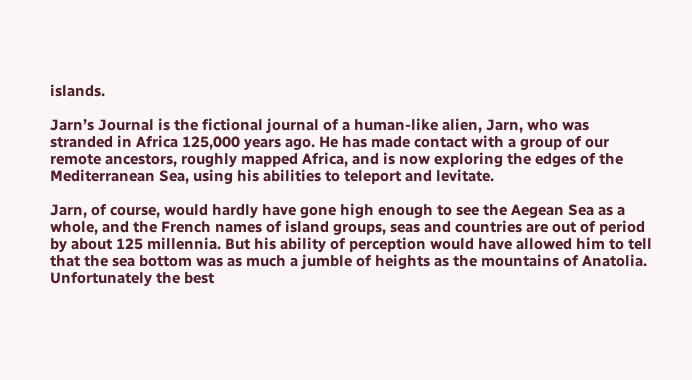islands.

Jarn’s Journal is the fictional journal of a human-like alien, Jarn, who was stranded in Africa 125,000 years ago. He has made contact with a group of our remote ancestors, roughly mapped Africa, and is now exploring the edges of the Mediterranean Sea, using his abilities to teleport and levitate.

Jarn, of course, would hardly have gone high enough to see the Aegean Sea as a whole, and the French names of island groups, seas and countries are out of period by about 125 millennia. But his ability of perception would have allowed him to tell that the sea bottom was as much a jumble of heights as the mountains of Anatolia. Unfortunately the best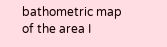bathometric map of the area I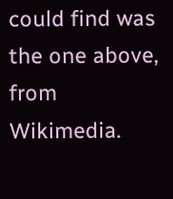could find was the one above, from Wikimedia.